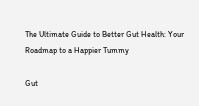The Ultimate Guide to Better Gut Health: Your Roadmap to a Happier Tummy

Gut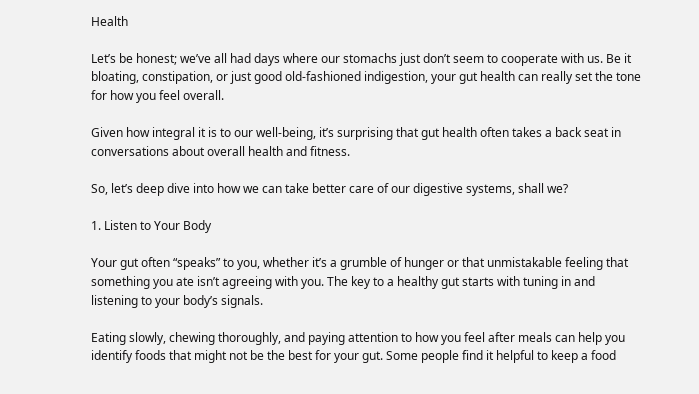Health

Let’s be honest; we’ve all had days where our stomachs just don’t seem to cooperate with us. Be it bloating, constipation, or just good old-fashioned indigestion, your gut health can really set the tone for how you feel overall.

Given how integral it is to our well-being, it’s surprising that gut health often takes a back seat in conversations about overall health and fitness.

So, let’s deep dive into how we can take better care of our digestive systems, shall we?

1. Listen to Your Body

Your gut often “speaks” to you, whether it’s a grumble of hunger or that unmistakable feeling that something you ate isn’t agreeing with you. The key to a healthy gut starts with tuning in and listening to your body’s signals.

Eating slowly, chewing thoroughly, and paying attention to how you feel after meals can help you identify foods that might not be the best for your gut. Some people find it helpful to keep a food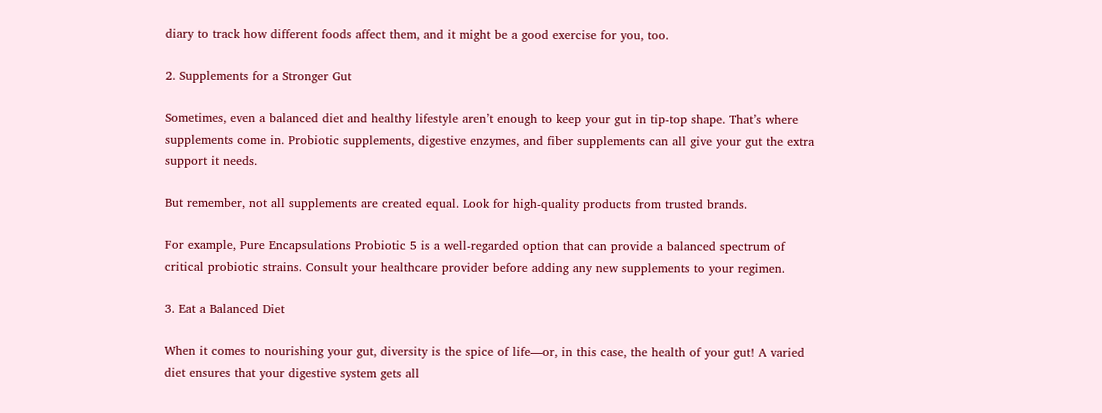diary to track how different foods affect them, and it might be a good exercise for you, too.

2. Supplements for a Stronger Gut

Sometimes, even a balanced diet and healthy lifestyle aren’t enough to keep your gut in tip-top shape. That’s where supplements come in. Probiotic supplements, digestive enzymes, and fiber supplements can all give your gut the extra support it needs.

But remember, not all supplements are created equal. Look for high-quality products from trusted brands.

For example, Pure Encapsulations Probiotic 5 is a well-regarded option that can provide a balanced spectrum of critical probiotic strains. Consult your healthcare provider before adding any new supplements to your regimen.

3. Eat a Balanced Diet

When it comes to nourishing your gut, diversity is the spice of life—or, in this case, the health of your gut! A varied diet ensures that your digestive system gets all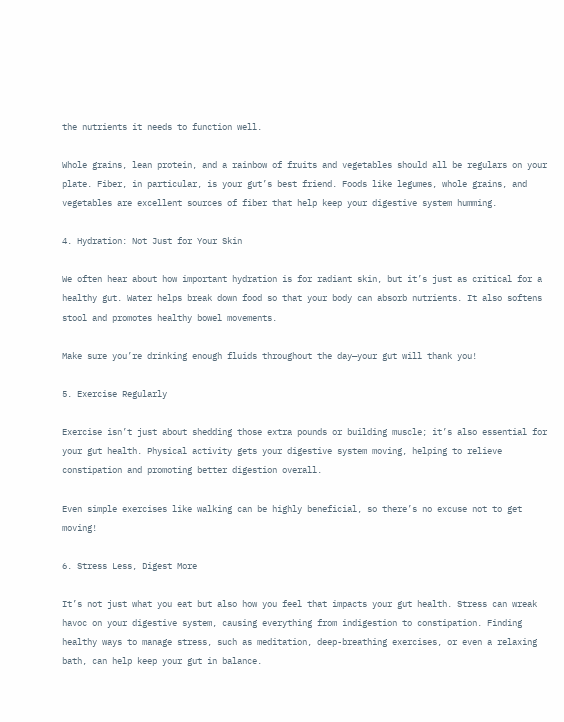the nutrients it needs to function well.

Whole grains, lean protein, and a rainbow of fruits and vegetables should all be regulars on your plate. Fiber, in particular, is your gut’s best friend. Foods like legumes, whole grains, and vegetables are excellent sources of fiber that help keep your digestive system humming.

4. Hydration: Not Just for Your Skin

We often hear about how important hydration is for radiant skin, but it’s just as critical for a healthy gut. Water helps break down food so that your body can absorb nutrients. It also softens stool and promotes healthy bowel movements.

Make sure you’re drinking enough fluids throughout the day—your gut will thank you!

5. Exercise Regularly

Exercise isn’t just about shedding those extra pounds or building muscle; it’s also essential for your gut health. Physical activity gets your digestive system moving, helping to relieve constipation and promoting better digestion overall.

Even simple exercises like walking can be highly beneficial, so there’s no excuse not to get moving!

6. Stress Less, Digest More

It’s not just what you eat but also how you feel that impacts your gut health. Stress can wreak havoc on your digestive system, causing everything from indigestion to constipation. Finding healthy ways to manage stress, such as meditation, deep-breathing exercises, or even a relaxing bath, can help keep your gut in balance.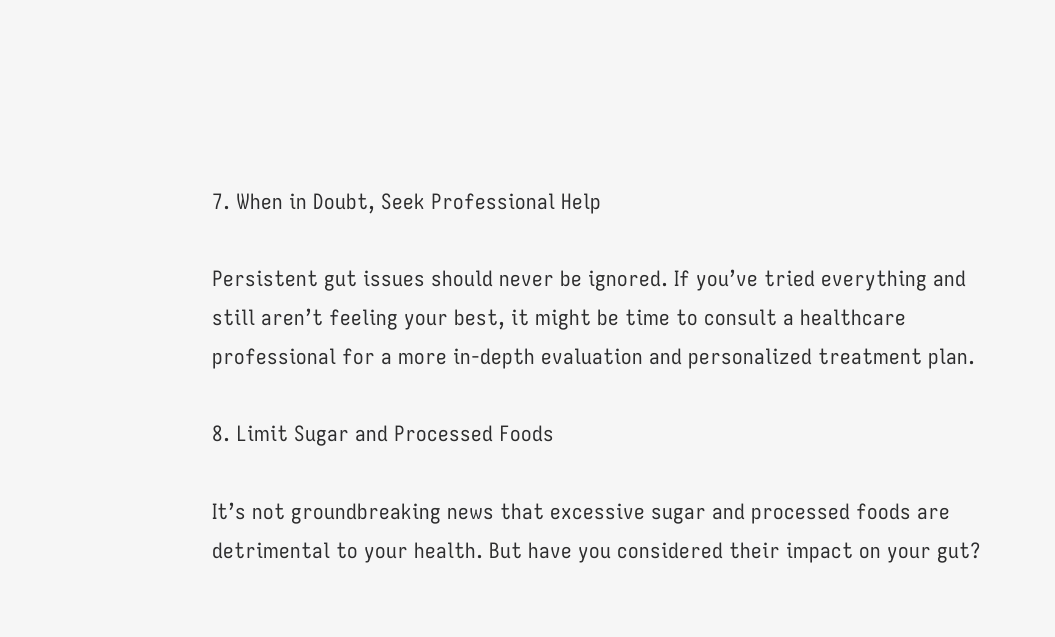7. When in Doubt, Seek Professional Help

Persistent gut issues should never be ignored. If you’ve tried everything and still aren’t feeling your best, it might be time to consult a healthcare professional for a more in-depth evaluation and personalized treatment plan.

8. Limit Sugar and Processed Foods

It’s not groundbreaking news that excessive sugar and processed foods are detrimental to your health. But have you considered their impact on your gut?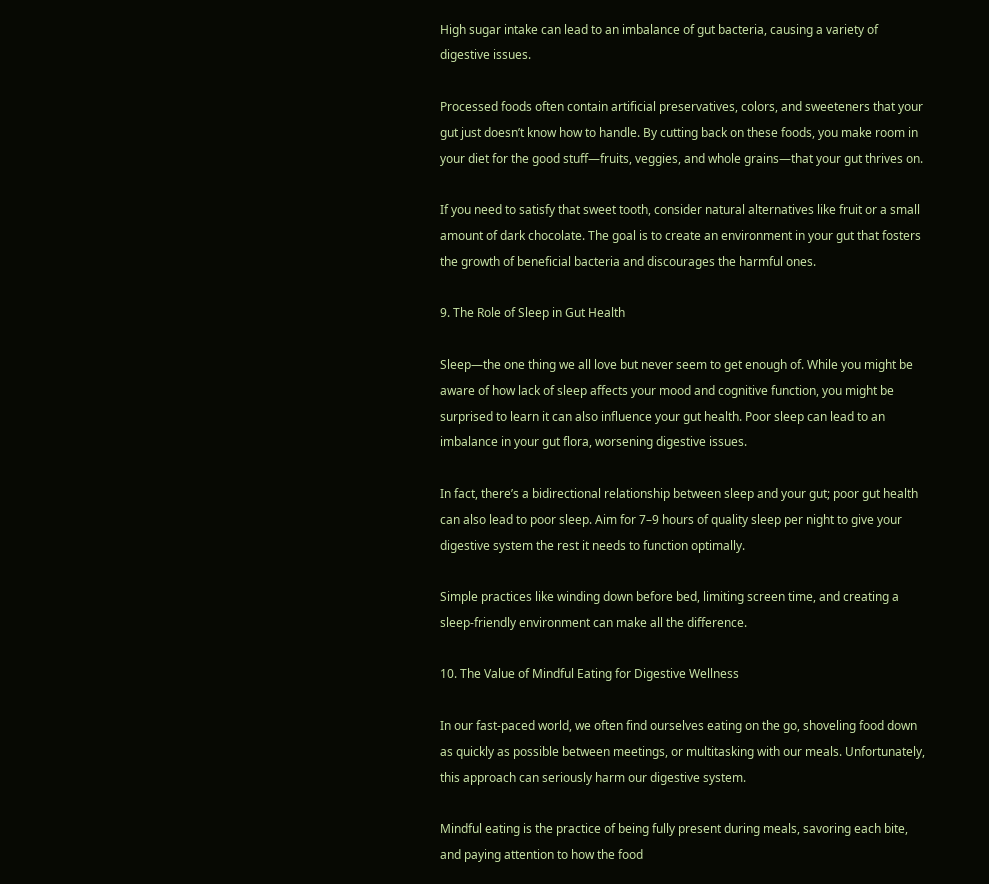High sugar intake can lead to an imbalance of gut bacteria, causing a variety of digestive issues.

Processed foods often contain artificial preservatives, colors, and sweeteners that your gut just doesn’t know how to handle. By cutting back on these foods, you make room in your diet for the good stuff—fruits, veggies, and whole grains—that your gut thrives on.

If you need to satisfy that sweet tooth, consider natural alternatives like fruit or a small amount of dark chocolate. The goal is to create an environment in your gut that fosters the growth of beneficial bacteria and discourages the harmful ones.

9. The Role of Sleep in Gut Health

Sleep—the one thing we all love but never seem to get enough of. While you might be aware of how lack of sleep affects your mood and cognitive function, you might be surprised to learn it can also influence your gut health. Poor sleep can lead to an imbalance in your gut flora, worsening digestive issues.

In fact, there’s a bidirectional relationship between sleep and your gut; poor gut health can also lead to poor sleep. Aim for 7–9 hours of quality sleep per night to give your digestive system the rest it needs to function optimally.

Simple practices like winding down before bed, limiting screen time, and creating a sleep-friendly environment can make all the difference.

10. The Value of Mindful Eating for Digestive Wellness

In our fast-paced world, we often find ourselves eating on the go, shoveling food down as quickly as possible between meetings, or multitasking with our meals. Unfortunately, this approach can seriously harm our digestive system.

Mindful eating is the practice of being fully present during meals, savoring each bite, and paying attention to how the food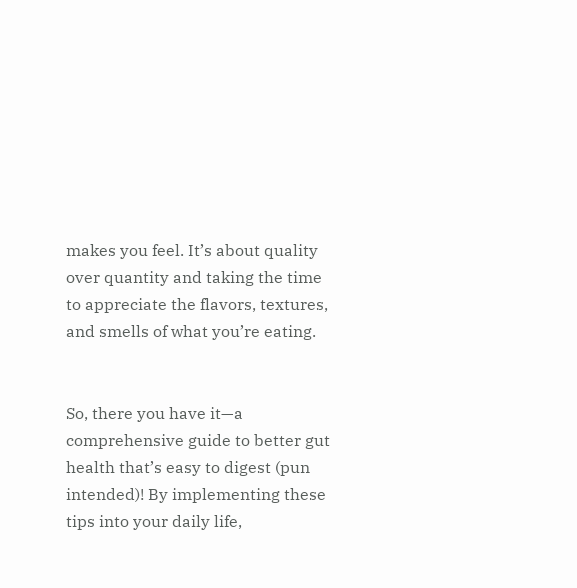makes you feel. It’s about quality over quantity and taking the time to appreciate the flavors, textures, and smells of what you’re eating.


So, there you have it—a comprehensive guide to better gut health that’s easy to digest (pun intended)! By implementing these tips into your daily life,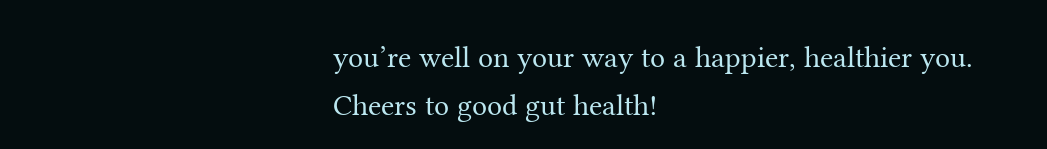you’re well on your way to a happier, healthier you. Cheers to good gut health!